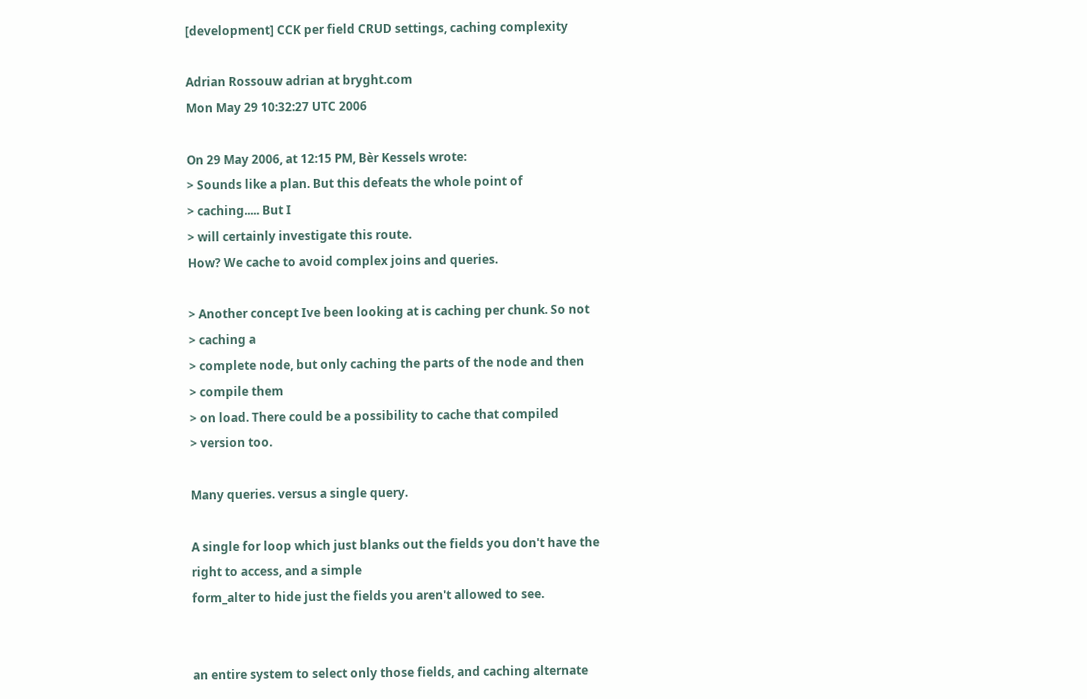[development] CCK per field CRUD settings, caching complexity

Adrian Rossouw adrian at bryght.com
Mon May 29 10:32:27 UTC 2006

On 29 May 2006, at 12:15 PM, Bèr Kessels wrote:
> Sounds like a plan. But this defeats the whole point of
> caching..... But I
> will certainly investigate this route.
How? We cache to avoid complex joins and queries.

> Another concept Ive been looking at is caching per chunk. So not
> caching a
> complete node, but only caching the parts of the node and then
> compile them
> on load. There could be a possibility to cache that compiled
> version too.

Many queries. versus a single query.

A single for loop which just blanks out the fields you don't have the
right to access, and a simple
form_alter to hide just the fields you aren't allowed to see.


an entire system to select only those fields, and caching alternate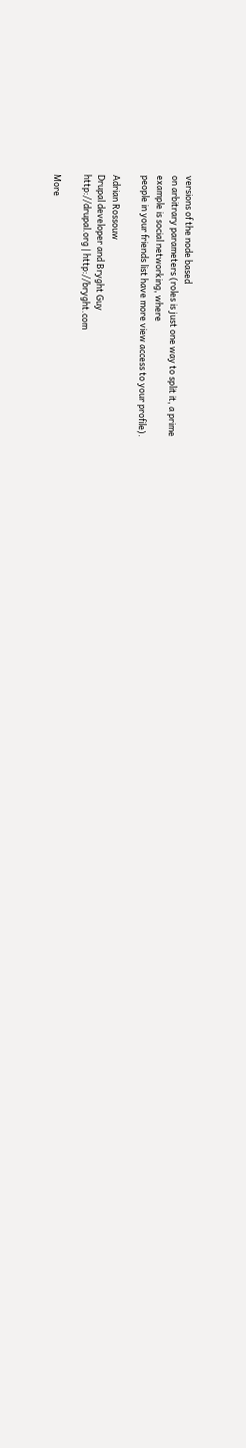versions of the node based
on arbitrary parameters (roles is just one way to split it, a prime
example is social networking, where
people in your friends list have more view access to your profile).

Adrian Rossouw
Drupal developer and Bryght Guy
http://drupal.org | http://bryght.com

More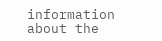information about the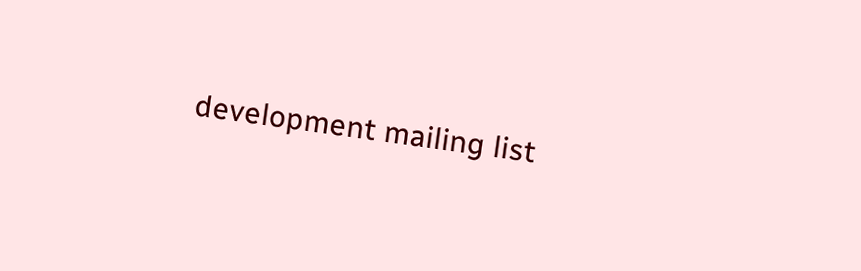development mailing list